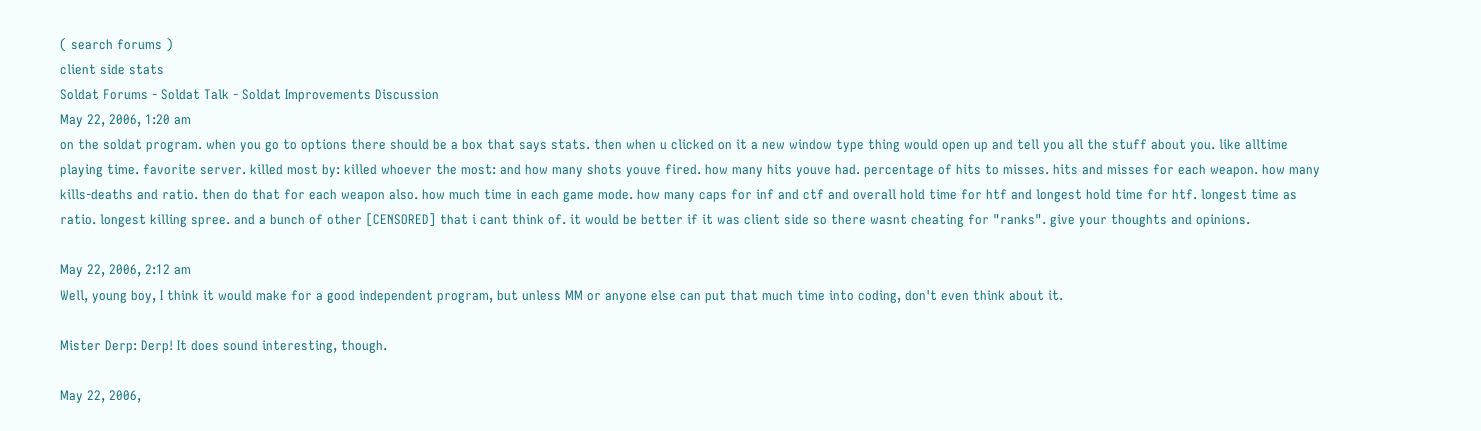( search forums )
client side stats
Soldat Forums - Soldat Talk - Soldat Improvements Discussion
May 22, 2006, 1:20 am
on the soldat program. when you go to options there should be a box that says stats. then when u clicked on it a new window type thing would open up and tell you all the stuff about you. like alltime playing time. favorite server. killed most by: killed whoever the most: and how many shots youve fired. how many hits youve had. percentage of hits to misses. hits and misses for each weapon. how many kills-deaths and ratio. then do that for each weapon also. how much time in each game mode. how many caps for inf and ctf and overall hold time for htf and longest hold time for htf. longest time as ratio. longest killing spree. and a bunch of other [CENSORED] that i cant think of. it would be better if it was client side so there wasnt cheating for "ranks". give your thoughts and opinions.

May 22, 2006, 2:12 am
Well, young boy, I think it would make for a good independent program, but unless MM or anyone else can put that much time into coding, don't even think about it.

Mister Derp: Derp! It does sound interesting, though.

May 22, 2006,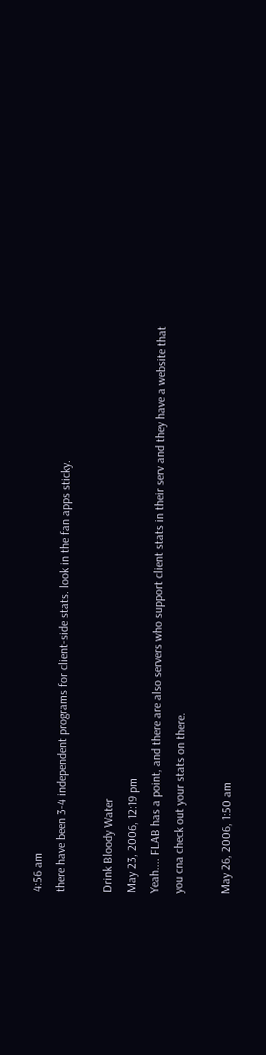4:56 am
there have been 3-4 independent programs for client-side stats. look in the fan apps sticky.

Drink Bloody Water
May 23, 2006, 12:19 pm
Yeah.... FLAB has a point, and there are also servers who support client stats in their serv and they have a website that you cna check out your stats on there.

May 26, 2006, 1:50 am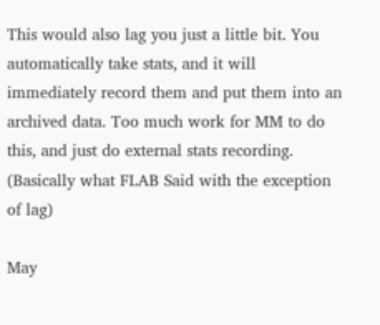This would also lag you just a little bit. You automatically take stats, and it will immediately record them and put them into an archived data. Too much work for MM to do this, and just do external stats recording. (Basically what FLAB Said with the exception of lag)

May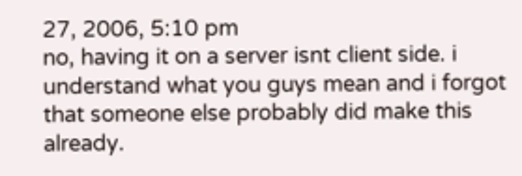27, 2006, 5:10 pm
no, having it on a server isnt client side. i understand what you guys mean and i forgot that someone else probably did make this already.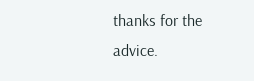thanks for the advice.